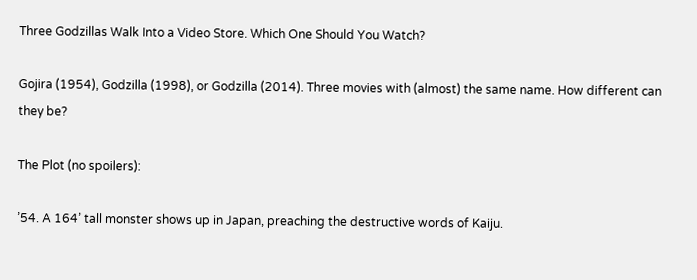Three Godzillas Walk Into a Video Store. Which One Should You Watch?

Gojira (1954), Godzilla (1998), or Godzilla (2014). Three movies with (almost) the same name. How different can they be?

The Plot (no spoilers):

’54. A 164’ tall monster shows up in Japan, preaching the destructive words of Kaiju.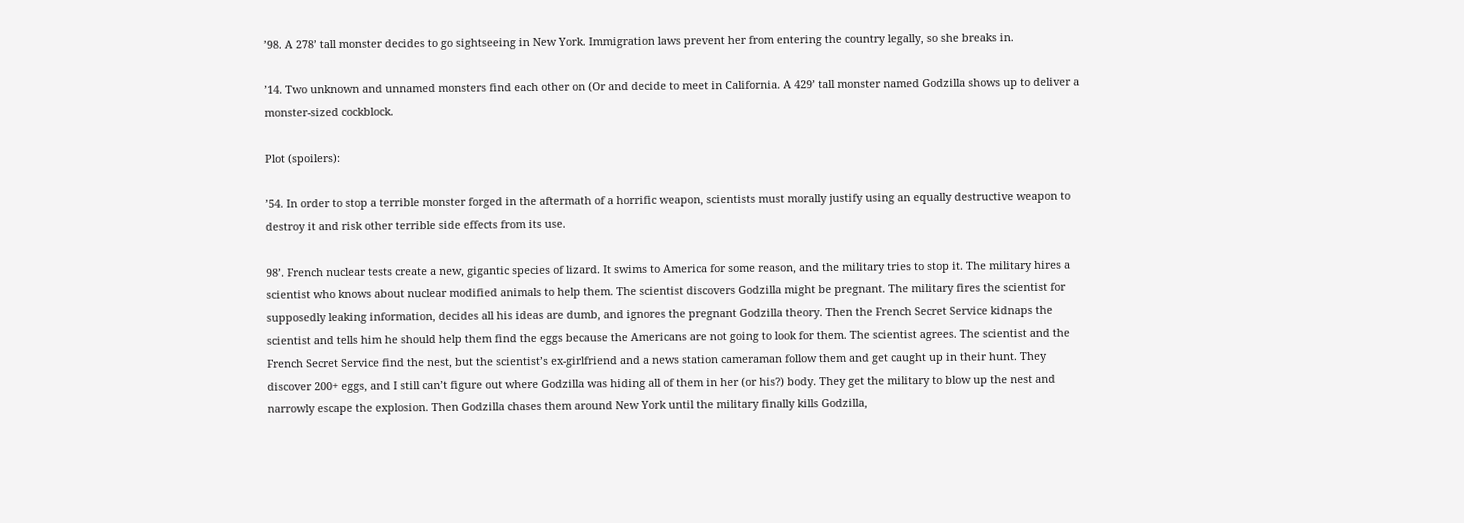’98. A 278’ tall monster decides to go sightseeing in New York. Immigration laws prevent her from entering the country legally, so she breaks in.

’14. Two unknown and unnamed monsters find each other on (Or and decide to meet in California. A 429’ tall monster named Godzilla shows up to deliver a monster-sized cockblock.

Plot (spoilers):

’54. In order to stop a terrible monster forged in the aftermath of a horrific weapon, scientists must morally justify using an equally destructive weapon to destroy it and risk other terrible side effects from its use.

98’. French nuclear tests create a new, gigantic species of lizard. It swims to America for some reason, and the military tries to stop it. The military hires a scientist who knows about nuclear modified animals to help them. The scientist discovers Godzilla might be pregnant. The military fires the scientist for supposedly leaking information, decides all his ideas are dumb, and ignores the pregnant Godzilla theory. Then the French Secret Service kidnaps the scientist and tells him he should help them find the eggs because the Americans are not going to look for them. The scientist agrees. The scientist and the French Secret Service find the nest, but the scientist’s ex-girlfriend and a news station cameraman follow them and get caught up in their hunt. They discover 200+ eggs, and I still can’t figure out where Godzilla was hiding all of them in her (or his?) body. They get the military to blow up the nest and narrowly escape the explosion. Then Godzilla chases them around New York until the military finally kills Godzilla,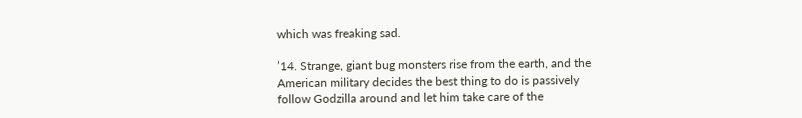which was freaking sad.

’14. Strange, giant bug monsters rise from the earth, and the American military decides the best thing to do is passively follow Godzilla around and let him take care of the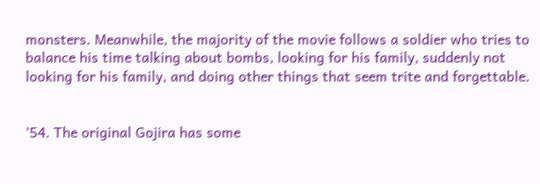monsters. Meanwhile, the majority of the movie follows a soldier who tries to balance his time talking about bombs, looking for his family, suddenly not looking for his family, and doing other things that seem trite and forgettable.


’54. The original Gojira has some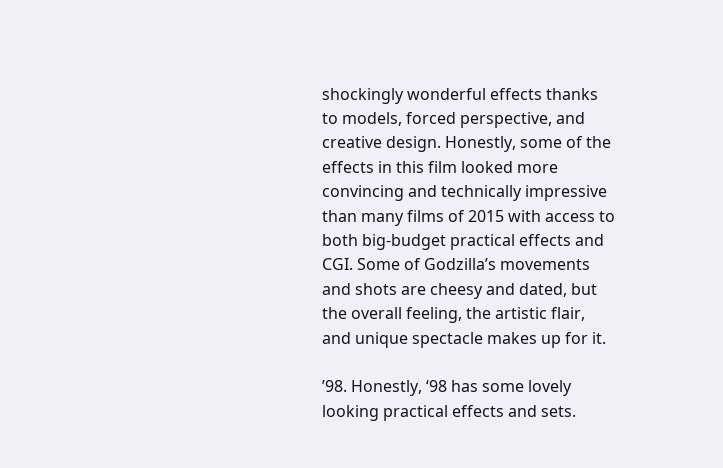shockingly wonderful effects thanks to models, forced perspective, and creative design. Honestly, some of the effects in this film looked more convincing and technically impressive than many films of 2015 with access to both big-budget practical effects and CGI. Some of Godzilla’s movements and shots are cheesy and dated, but the overall feeling, the artistic flair, and unique spectacle makes up for it.

’98. Honestly, ‘98 has some lovely looking practical effects and sets.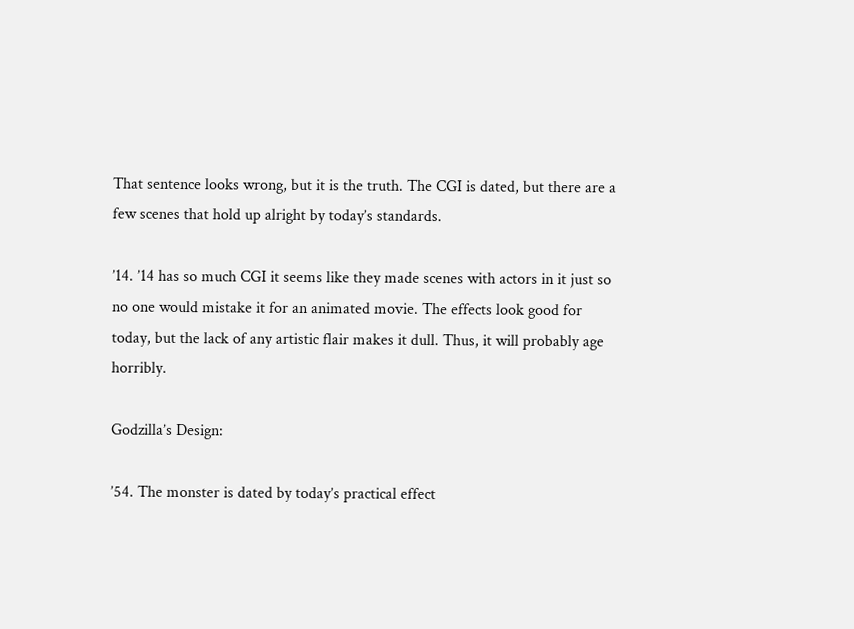That sentence looks wrong, but it is the truth. The CGI is dated, but there are a few scenes that hold up alright by today’s standards.

’14. ’14 has so much CGI it seems like they made scenes with actors in it just so no one would mistake it for an animated movie. The effects look good for today, but the lack of any artistic flair makes it dull. Thus, it will probably age horribly.

Godzilla’s Design:

’54. The monster is dated by today’s practical effect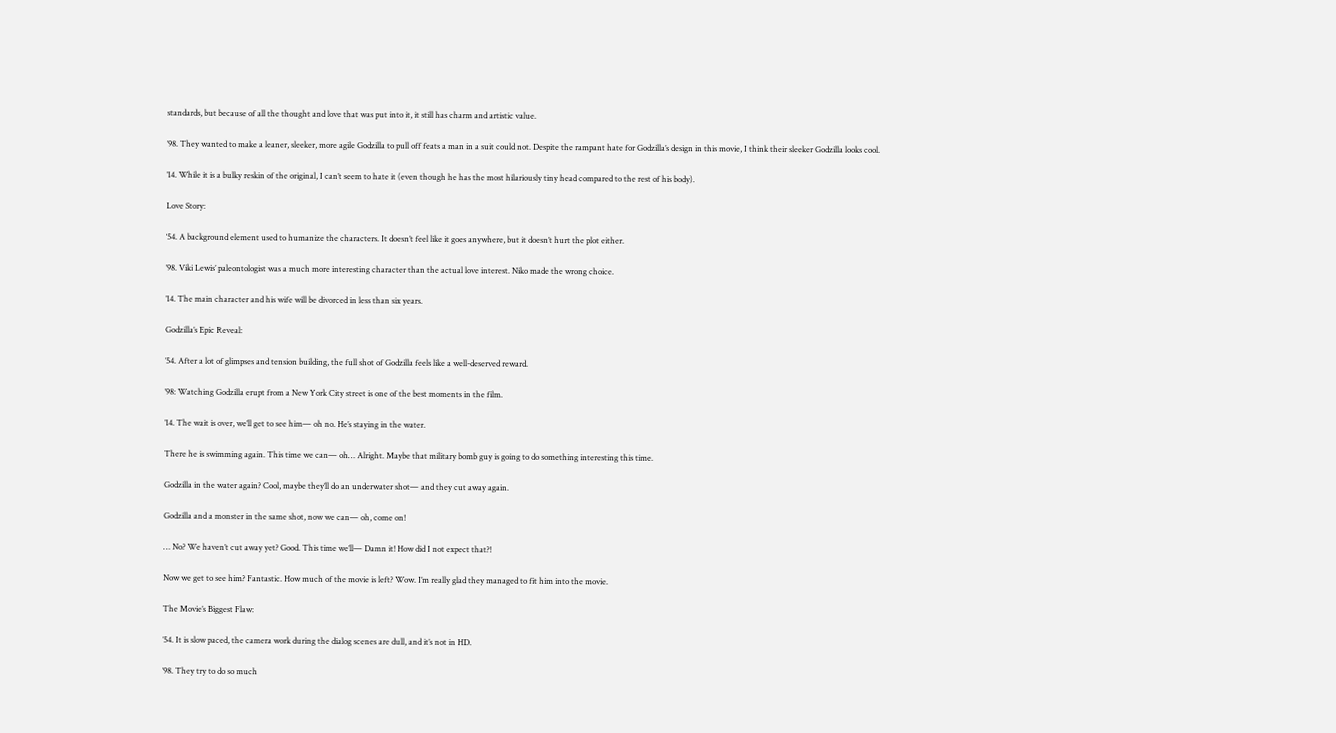standards, but because of all the thought and love that was put into it, it still has charm and artistic value.

’98. They wanted to make a leaner, sleeker, more agile Godzilla to pull off feats a man in a suit could not. Despite the rampant hate for Godzilla’s design in this movie, I think their sleeker Godzilla looks cool.

’14. While it is a bulky reskin of the original, I can’t seem to hate it (even though he has the most hilariously tiny head compared to the rest of his body).

Love Story:

‘54. A background element used to humanize the characters. It doesn’t feel like it goes anywhere, but it doesn’t hurt the plot either.

’98. Viki Lewis’ paleontologist was a much more interesting character than the actual love interest. Niko made the wrong choice.

’14. The main character and his wife will be divorced in less than six years.

Godzilla’s Epic Reveal:

’54. After a lot of glimpses and tension building, the full shot of Godzilla feels like a well-deserved reward.

’98: Watching Godzilla erupt from a New York City street is one of the best moments in the film.

’14. The wait is over, we’ll get to see him— oh no. He’s staying in the water.

There he is swimming again. This time we can— oh… Alright. Maybe that military bomb guy is going to do something interesting this time.

Godzilla in the water again? Cool, maybe they’ll do an underwater shot— and they cut away again.

Godzilla and a monster in the same shot, now we can— oh, come on!

… No? We haven’t cut away yet? Good. This time we’ll— Damn it! How did I not expect that?!

Now we get to see him? Fantastic. How much of the movie is left? Wow. I’m really glad they managed to fit him into the movie.

The Movie’s Biggest Flaw:

’54. It is slow paced, the camera work during the dialog scenes are dull, and it’s not in HD.

’98. They try to do so much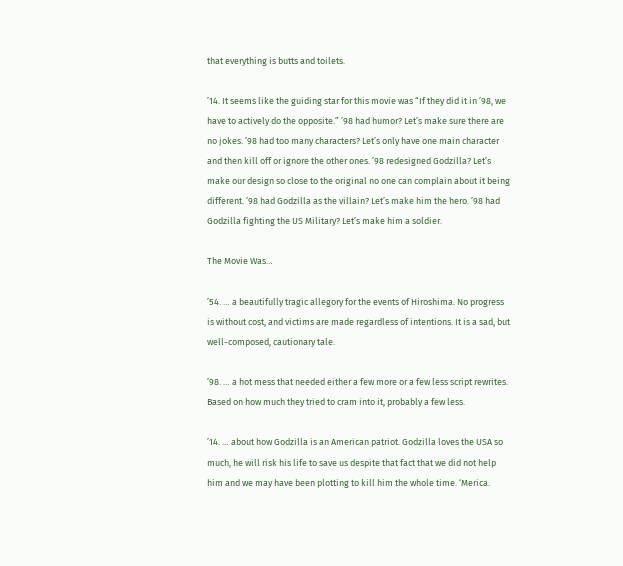that everything is butts and toilets.

’14. It seems like the guiding star for this movie was “If they did it in ’98, we have to actively do the opposite.” ’98 had humor? Let’s make sure there are no jokes. ’98 had too many characters? Let’s only have one main character and then kill off or ignore the other ones. ’98 redesigned Godzilla? Let’s make our design so close to the original no one can complain about it being different. ’98 had Godzilla as the villain? Let’s make him the hero. ’98 had Godzilla fighting the US Military? Let’s make him a soldier.

The Movie Was…

’54. … a beautifully tragic allegory for the events of Hiroshima. No progress is without cost, and victims are made regardless of intentions. It is a sad, but well-composed, cautionary tale.

’98. … a hot mess that needed either a few more or a few less script rewrites. Based on how much they tried to cram into it, probably a few less.

’14. … about how Godzilla is an American patriot. Godzilla loves the USA so much, he will risk his life to save us despite that fact that we did not help him and we may have been plotting to kill him the whole time. ‘Merica.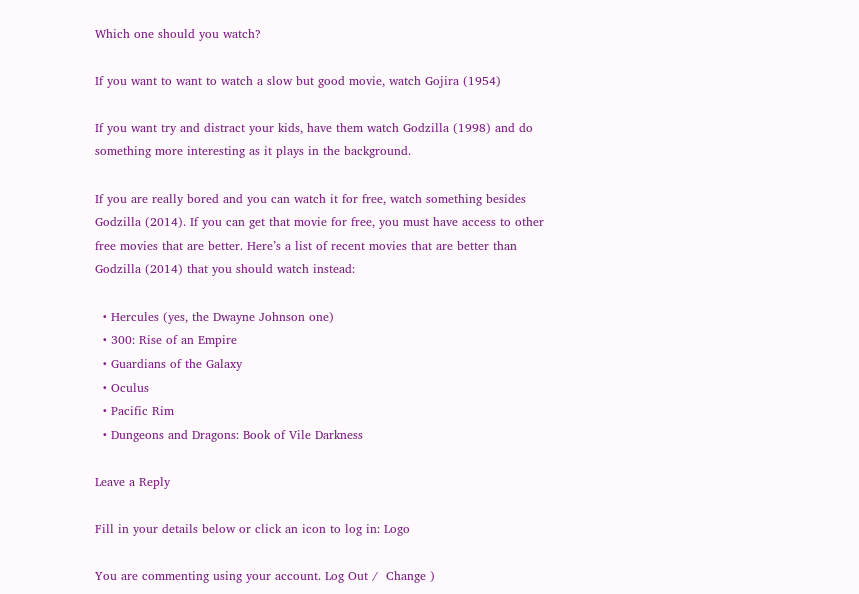Which one should you watch?

If you want to want to watch a slow but good movie, watch Gojira (1954)

If you want try and distract your kids, have them watch Godzilla (1998) and do something more interesting as it plays in the background.

If you are really bored and you can watch it for free, watch something besides Godzilla (2014). If you can get that movie for free, you must have access to other free movies that are better. Here’s a list of recent movies that are better than Godzilla (2014) that you should watch instead:

  • Hercules (yes, the Dwayne Johnson one)
  • 300: Rise of an Empire
  • Guardians of the Galaxy
  • Oculus
  • Pacific Rim
  • Dungeons and Dragons: Book of Vile Darkness

Leave a Reply

Fill in your details below or click an icon to log in: Logo

You are commenting using your account. Log Out /  Change )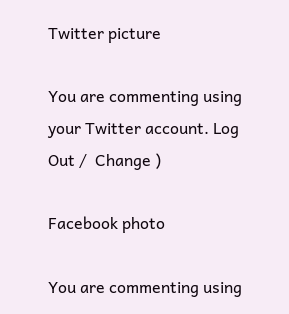Twitter picture

You are commenting using your Twitter account. Log Out /  Change )

Facebook photo

You are commenting using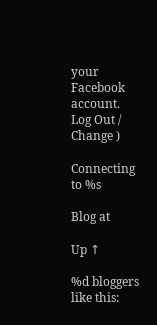your Facebook account. Log Out /  Change )

Connecting to %s

Blog at

Up ↑

%d bloggers like this: